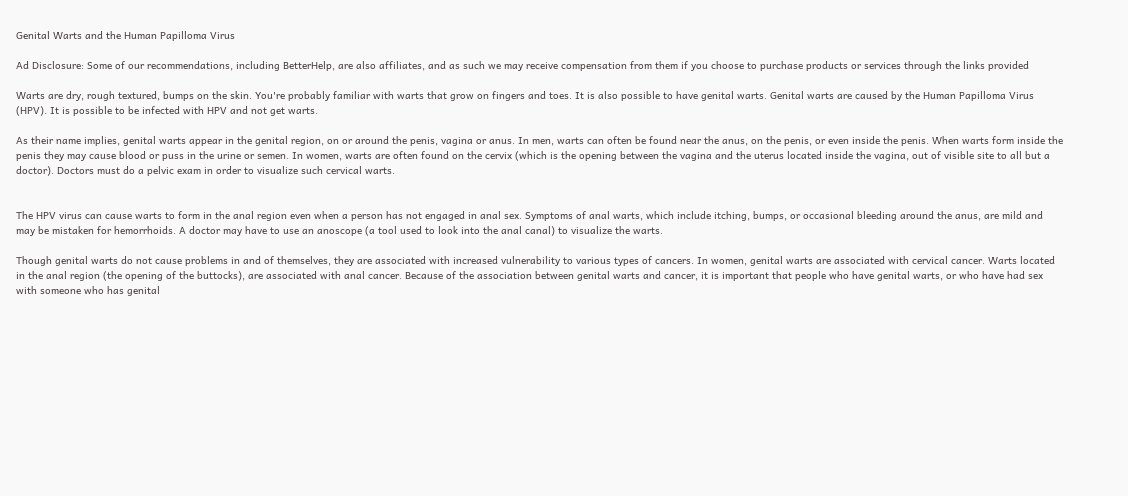Genital Warts and the Human Papilloma Virus

Ad Disclosure: Some of our recommendations, including BetterHelp, are also affiliates, and as such we may receive compensation from them if you choose to purchase products or services through the links provided

Warts are dry, rough textured, bumps on the skin. You're probably familiar with warts that grow on fingers and toes. It is also possible to have genital warts. Genital warts are caused by the Human Papilloma Virus (HPV). It is possible to be infected with HPV and not get warts.

As their name implies, genital warts appear in the genital region, on or around the penis, vagina or anus. In men, warts can often be found near the anus, on the penis, or even inside the penis. When warts form inside the penis they may cause blood or puss in the urine or semen. In women, warts are often found on the cervix (which is the opening between the vagina and the uterus located inside the vagina, out of visible site to all but a doctor). Doctors must do a pelvic exam in order to visualize such cervical warts.


The HPV virus can cause warts to form in the anal region even when a person has not engaged in anal sex. Symptoms of anal warts, which include itching, bumps, or occasional bleeding around the anus, are mild and may be mistaken for hemorrhoids. A doctor may have to use an anoscope (a tool used to look into the anal canal) to visualize the warts.

Though genital warts do not cause problems in and of themselves, they are associated with increased vulnerability to various types of cancers. In women, genital warts are associated with cervical cancer. Warts located in the anal region (the opening of the buttocks), are associated with anal cancer. Because of the association between genital warts and cancer, it is important that people who have genital warts, or who have had sex with someone who has genital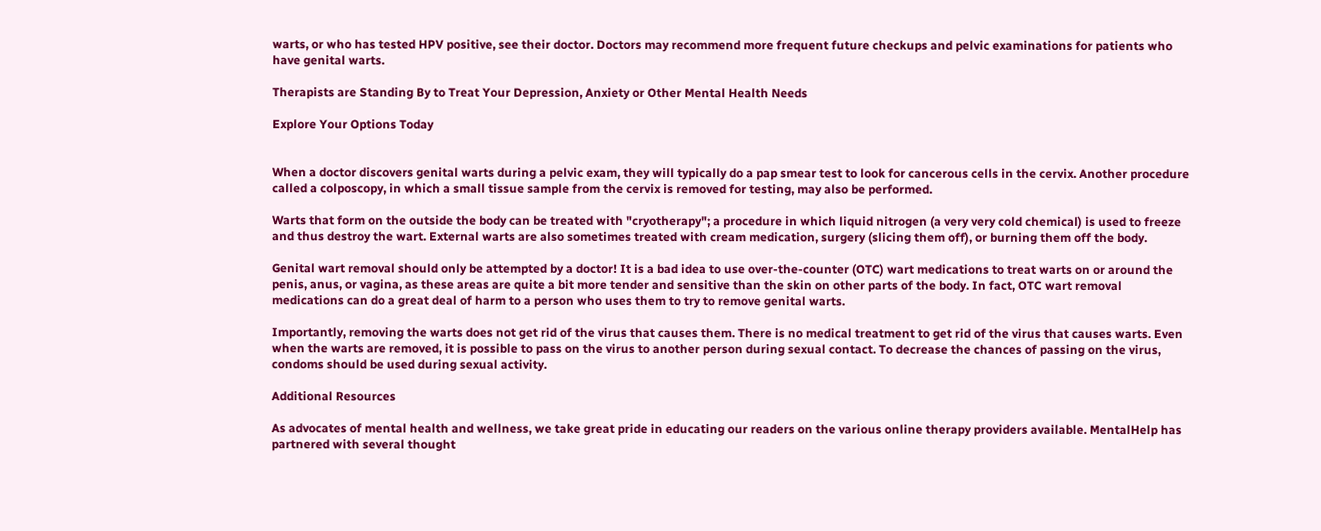warts, or who has tested HPV positive, see their doctor. Doctors may recommend more frequent future checkups and pelvic examinations for patients who have genital warts.

Therapists are Standing By to Treat Your Depression, Anxiety or Other Mental Health Needs

Explore Your Options Today


When a doctor discovers genital warts during a pelvic exam, they will typically do a pap smear test to look for cancerous cells in the cervix. Another procedure called a colposcopy, in which a small tissue sample from the cervix is removed for testing, may also be performed.

Warts that form on the outside the body can be treated with "cryotherapy"; a procedure in which liquid nitrogen (a very very cold chemical) is used to freeze and thus destroy the wart. External warts are also sometimes treated with cream medication, surgery (slicing them off), or burning them off the body.

Genital wart removal should only be attempted by a doctor! It is a bad idea to use over-the-counter (OTC) wart medications to treat warts on or around the penis, anus, or vagina, as these areas are quite a bit more tender and sensitive than the skin on other parts of the body. In fact, OTC wart removal medications can do a great deal of harm to a person who uses them to try to remove genital warts.

Importantly, removing the warts does not get rid of the virus that causes them. There is no medical treatment to get rid of the virus that causes warts. Even when the warts are removed, it is possible to pass on the virus to another person during sexual contact. To decrease the chances of passing on the virus, condoms should be used during sexual activity.

Additional Resources

As advocates of mental health and wellness, we take great pride in educating our readers on the various online therapy providers available. MentalHelp has partnered with several thought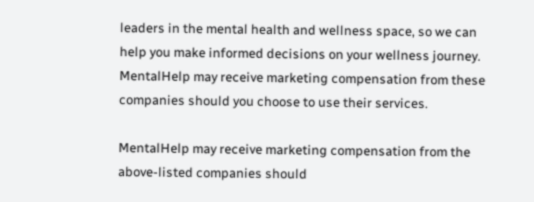leaders in the mental health and wellness space, so we can help you make informed decisions on your wellness journey. MentalHelp may receive marketing compensation from these companies should you choose to use their services.

MentalHelp may receive marketing compensation from the above-listed companies should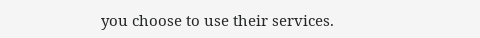you choose to use their services.